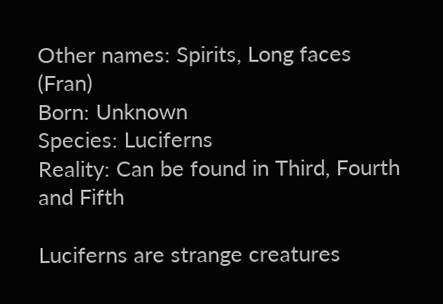Other names: Spirits, Long faces (Fran)
Born: Unknown
Species: Luciferns
Reality: Can be found in Third, Fourth and Fifth

Luciferns are strange creatures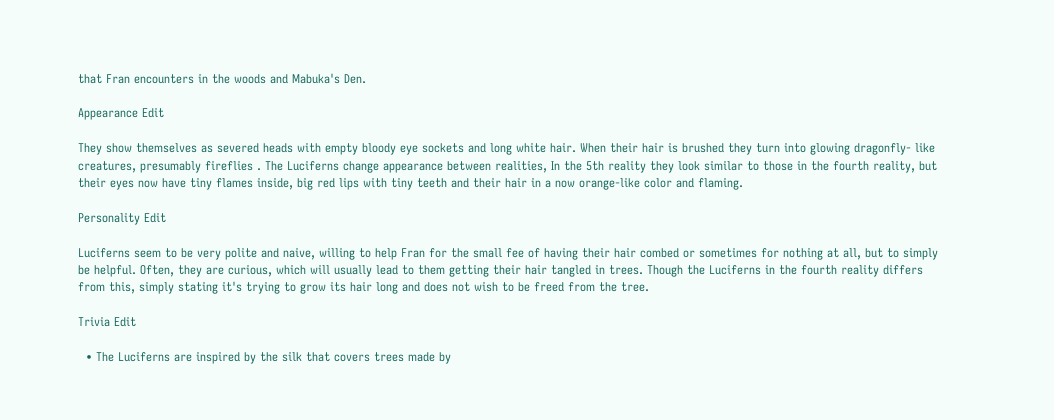that Fran encounters in the woods and Mabuka's Den.

Appearance Edit

They show themselves as severed heads with empty bloody eye sockets and long white hair. When their hair is brushed they turn into glowing dragonfly- like creatures, presumably fireflies . The Luciferns change appearance between realities, In the 5th reality they look similar to those in the fourth reality, but their eyes now have tiny flames inside, big red lips with tiny teeth and their hair in a now orange-like color and flaming.

Personality Edit

Luciferns seem to be very polite and naive, willing to help Fran for the small fee of having their hair combed or sometimes for nothing at all, but to simply be helpful. Often, they are curious, which will usually lead to them getting their hair tangled in trees. Though the Luciferns in the fourth reality differs from this, simply stating it's trying to grow its hair long and does not wish to be freed from the tree.

Trivia Edit

  • The Luciferns are inspired by the silk that covers trees made by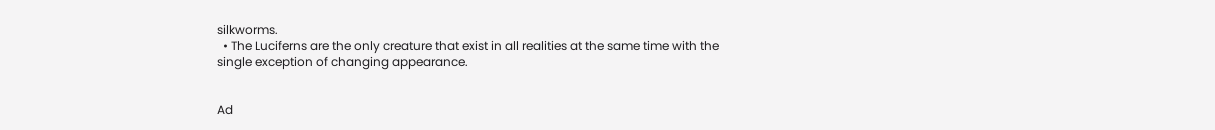silkworms.
  • The Luciferns are the only creature that exist in all realities at the same time with the single exception of changing appearance.


Ad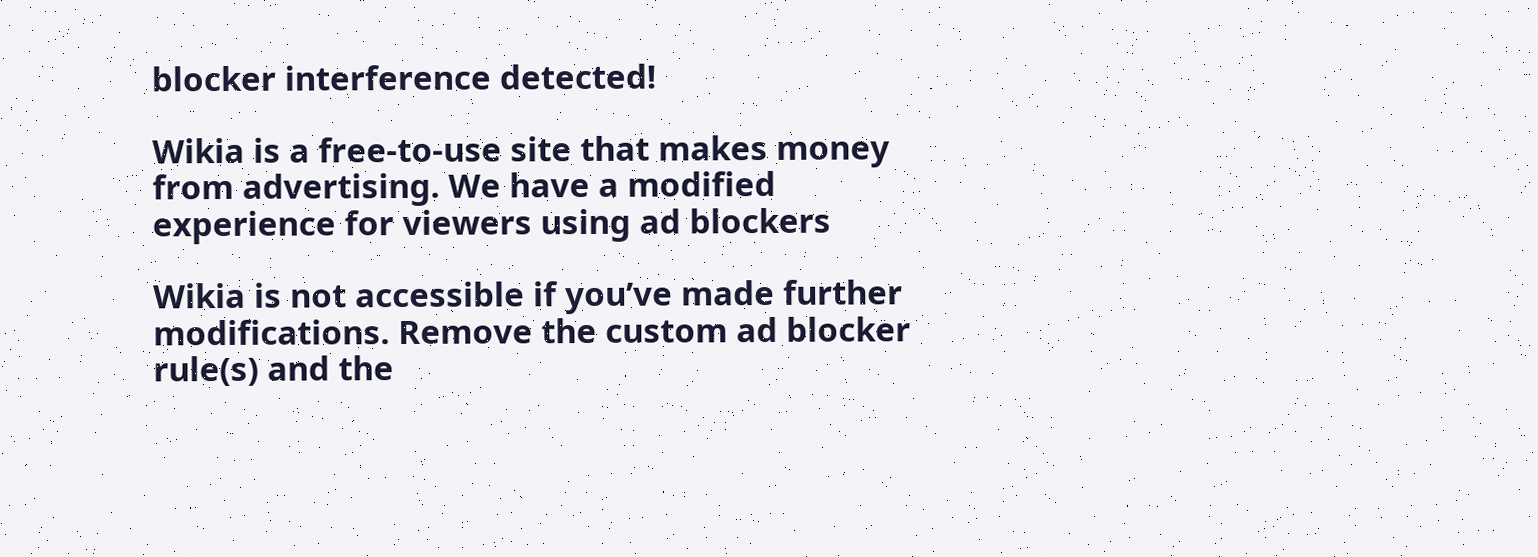blocker interference detected!

Wikia is a free-to-use site that makes money from advertising. We have a modified experience for viewers using ad blockers

Wikia is not accessible if you’ve made further modifications. Remove the custom ad blocker rule(s) and the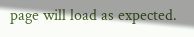page will load as expected.